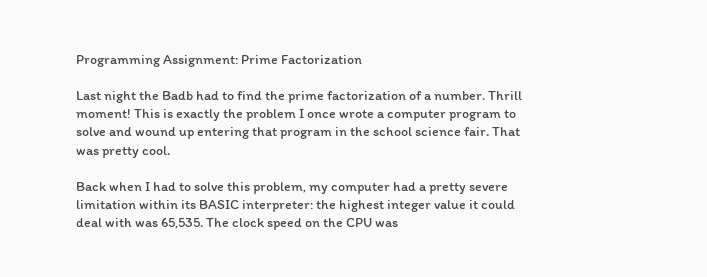Programming Assignment: Prime Factorization

Last night the Badb had to find the prime factorization of a number. Thrill moment! This is exactly the problem I once wrote a computer program to solve and wound up entering that program in the school science fair. That was pretty cool.

Back when I had to solve this problem, my computer had a pretty severe limitation within its BASIC interpreter: the highest integer value it could deal with was 65,535. The clock speed on the CPU was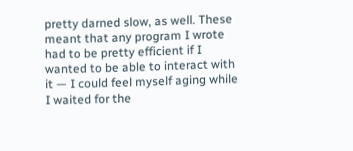pretty darned slow, as well. These meant that any program I wrote had to be pretty efficient if I wanted to be able to interact with it — I could feel myself aging while I waited for the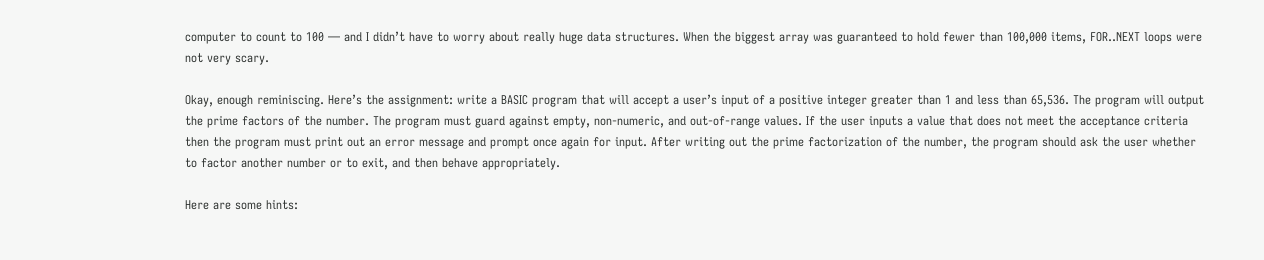computer to count to 100 — and I didn’t have to worry about really huge data structures. When the biggest array was guaranteed to hold fewer than 100,000 items, FOR..NEXT loops were not very scary.

Okay, enough reminiscing. Here’s the assignment: write a BASIC program that will accept a user’s input of a positive integer greater than 1 and less than 65,536. The program will output the prime factors of the number. The program must guard against empty, non-numeric, and out-of-range values. If the user inputs a value that does not meet the acceptance criteria then the program must print out an error message and prompt once again for input. After writing out the prime factorization of the number, the program should ask the user whether to factor another number or to exit, and then behave appropriately.

Here are some hints: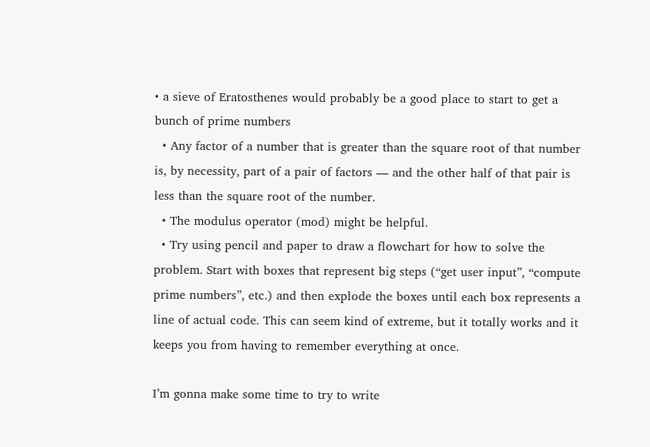• a sieve of Eratosthenes would probably be a good place to start to get a bunch of prime numbers
  • Any factor of a number that is greater than the square root of that number is, by necessity, part of a pair of factors — and the other half of that pair is less than the square root of the number.
  • The modulus operator (mod) might be helpful.
  • Try using pencil and paper to draw a flowchart for how to solve the problem. Start with boxes that represent big steps (“get user input”, “compute prime numbers”, etc.) and then explode the boxes until each box represents a line of actual code. This can seem kind of extreme, but it totally works and it keeps you from having to remember everything at once.

I’m gonna make some time to try to write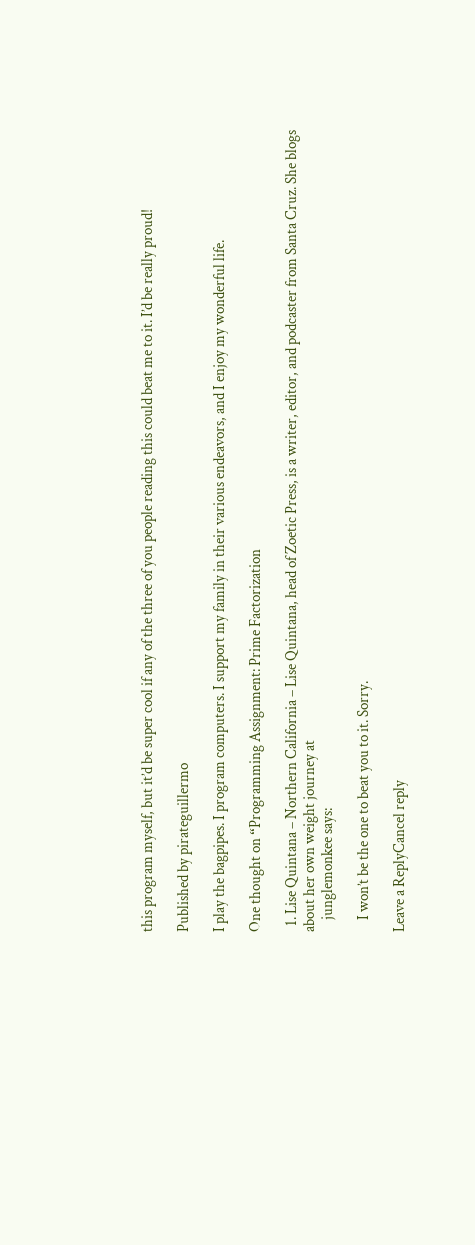this program myself, but it’d be super cool if any of the three of you people reading this could beat me to it. I’d be really proud!

Published by pirateguillermo

I play the bagpipes. I program computers. I support my family in their various endeavors, and I enjoy my wonderful life.

One thought on “Programming Assignment: Prime Factorization

  1. Lise Quintana – Northern California – Lise Quintana, head of Zoetic Press, is a writer, editor, and podcaster from Santa Cruz. She blogs about her own weight journey at
    junglemonkee says:

    I won’t be the one to beat you to it. Sorry.

Leave a ReplyCancel reply